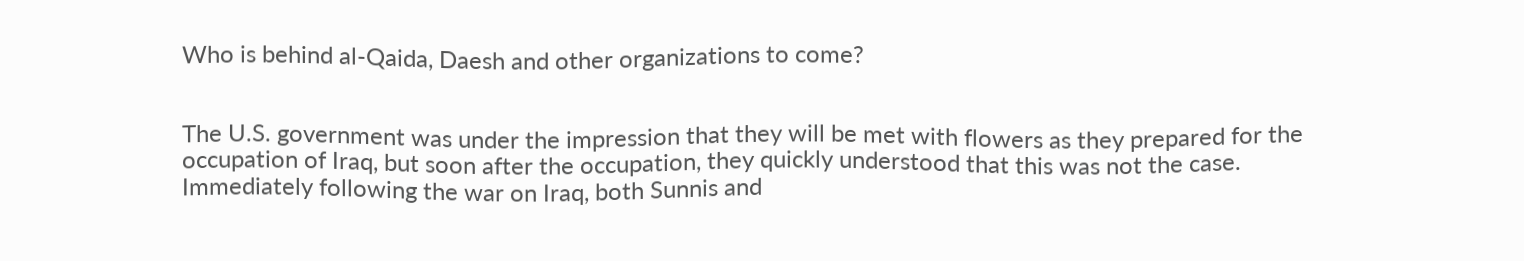Who is behind al-Qaida, Daesh and other organizations to come?


The U.S. government was under the impression that they will be met with flowers as they prepared for the occupation of Iraq, but soon after the occupation, they quickly understood that this was not the case. Immediately following the war on Iraq, both Sunnis and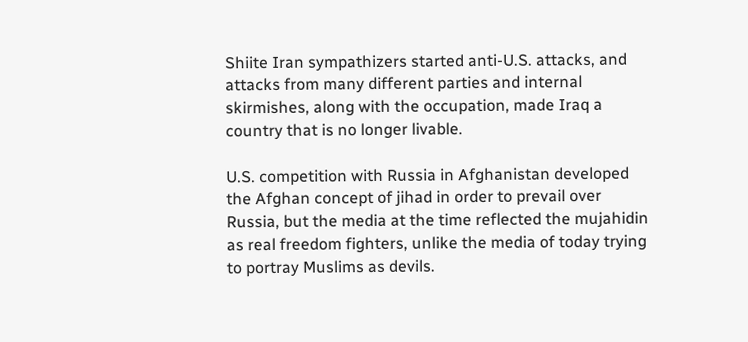Shiite Iran sympathizers started anti-U.S. attacks, and attacks from many different parties and internal skirmishes, along with the occupation, made Iraq a country that is no longer livable.

U.S. competition with Russia in Afghanistan developed the Afghan concept of jihad in order to prevail over Russia, but the media at the time reflected the mujahidin as real freedom fighters, unlike the media of today trying to portray Muslims as devils.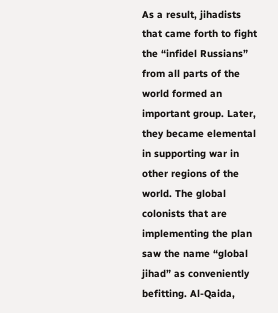As a result, jihadists that came forth to fight the “infidel Russians” from all parts of the world formed an important group. Later, they became elemental in supporting war in other regions of the world. The global colonists that are implementing the plan saw the name “global jihad” as conveniently befitting. Al-Qaida,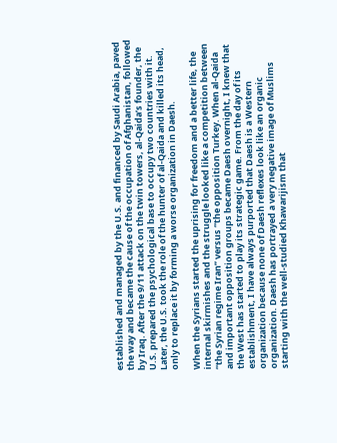established and managed by the U.S. and financed by Saudi Arabia, paved the way and became the cause of the occupation of Afghanistan, followed by Iraq. After the 9/11 attack on the twin towers, al-Qaida’s founder, the U.S. prepared the psychological base to occupy two countries with it. Later, the U.S. took the role of the hunter of al-Qaida and killed its head, only to replace it by forming a worse organization in Daesh.

When the Syrians started the uprising for freedom and a better life, the internal skirmishes and the struggle looked like a competition between “the Syrian regime Iran” versus “the opposition Turkey. When al-Qaida and important opposition groups became Daesh overnight, I knew that the West has started to play its strategic game. From the day of its establishment, I have always purported that Daesh is a Western organization because none of Daesh reflexes look like an organic organization. Daesh has portrayed a very negative image of Muslims starting with the well-studied Khawarijism that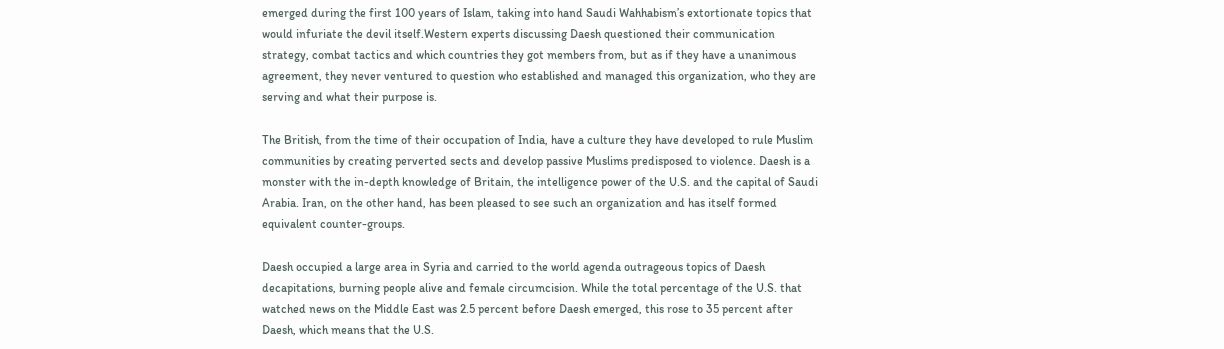emerged during the first 100 years of Islam, taking into hand Saudi Wahhabism’s extortionate topics that would infuriate the devil itself.Western experts discussing Daesh questioned their communication strategy, combat tactics and which countries they got members from, but as if they have a unanimous agreement, they never ventured to question who established and managed this organization, who they are serving and what their purpose is.

The British, from the time of their occupation of India, have a culture they have developed to rule Muslim communities by creating perverted sects and develop passive Muslims predisposed to violence. Daesh is a monster with the in-depth knowledge of Britain, the intelligence power of the U.S. and the capital of Saudi Arabia. Iran, on the other hand, has been pleased to see such an organization and has itself formed equivalent counter-groups.

Daesh occupied a large area in Syria and carried to the world agenda outrageous topics of Daesh decapitations, burning people alive and female circumcision. While the total percentage of the U.S. that watched news on the Middle East was 2.5 percent before Daesh emerged, this rose to 35 percent after Daesh, which means that the U.S.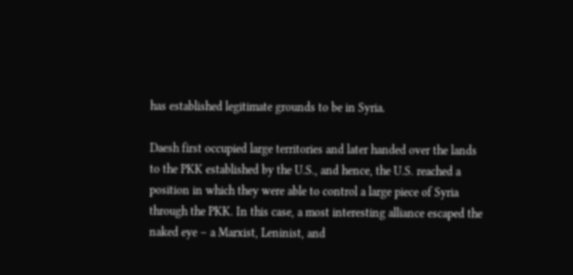has established legitimate grounds to be in Syria.

Daesh first occupied large territories and later handed over the lands to the PKK established by the U.S., and hence, the U.S. reached a position in which they were able to control a large piece of Syria through the PKK. In this case, a most interesting alliance escaped the naked eye – a Marxist, Leninist, and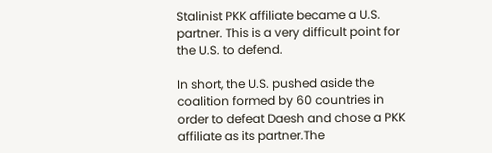Stalinist PKK affiliate became a U.S. partner. This is a very difficult point for the U.S. to defend.

In short, the U.S. pushed aside the coalition formed by 60 countries in order to defeat Daesh and chose a PKK affiliate as its partner.The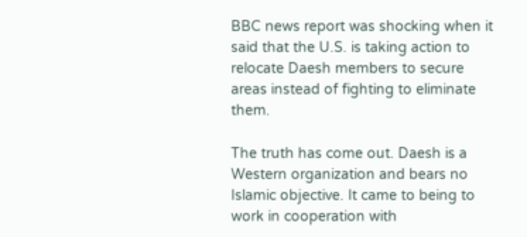BBC news report was shocking when it said that the U.S. is taking action to relocate Daesh members to secure areas instead of fighting to eliminate them.

The truth has come out. Daesh is a Western organization and bears no Islamic objective. It came to being to work in cooperation with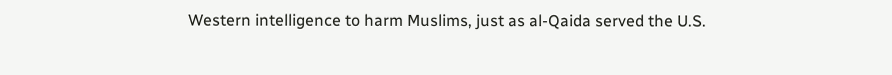Western intelligence to harm Muslims, just as al-Qaida served the U.S.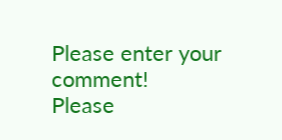Please enter your comment!
Please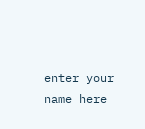enter your name here